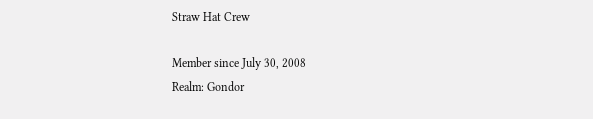Straw Hat Crew

Member since July 30, 2008
Realm: Gondor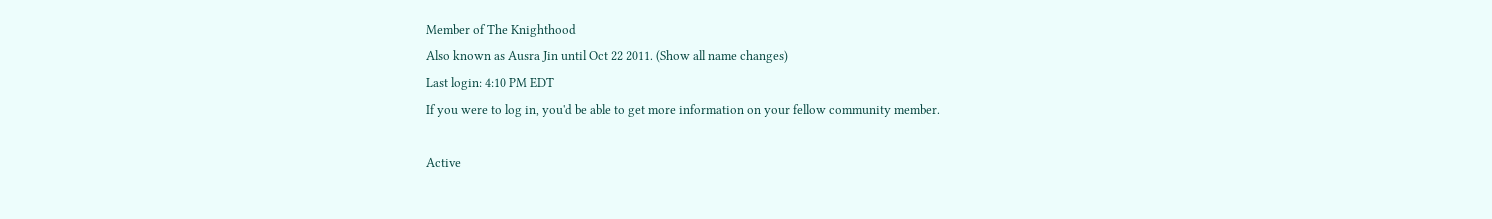Member of The Knighthood
Also known as Ausra Jin until Oct 22 2011. (Show all name changes)
Last login: 4:10 PM EDT
If you were to log in, you'd be able to get more information on your fellow community member.

Active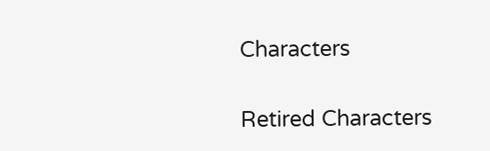Characters

Retired Characters